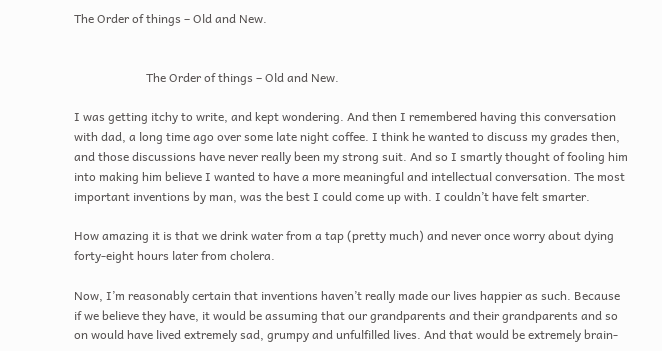The Order of things – Old and New.


                        The Order of things – Old and New.

I was getting itchy to write, and kept wondering. And then I remembered having this conversation with dad, a long time ago over some late night coffee. I think he wanted to discuss my grades then, and those discussions have never really been my strong suit. And so I smartly thought of fooling him into making him believe I wanted to have a more meaningful and intellectual conversation. The most important inventions by man, was the best I could come up with. I couldn’t have felt smarter.

How amazing it is that we drink water from a tap (pretty much) and never once worry about dying forty-eight hours later from cholera.

Now, I’m reasonably certain that inventions haven’t really made our lives happier as such. Because if we believe they have, it would be assuming that our grandparents and their grandparents and so on would have lived extremely sad, grumpy and unfulfilled lives. And that would be extremely brain-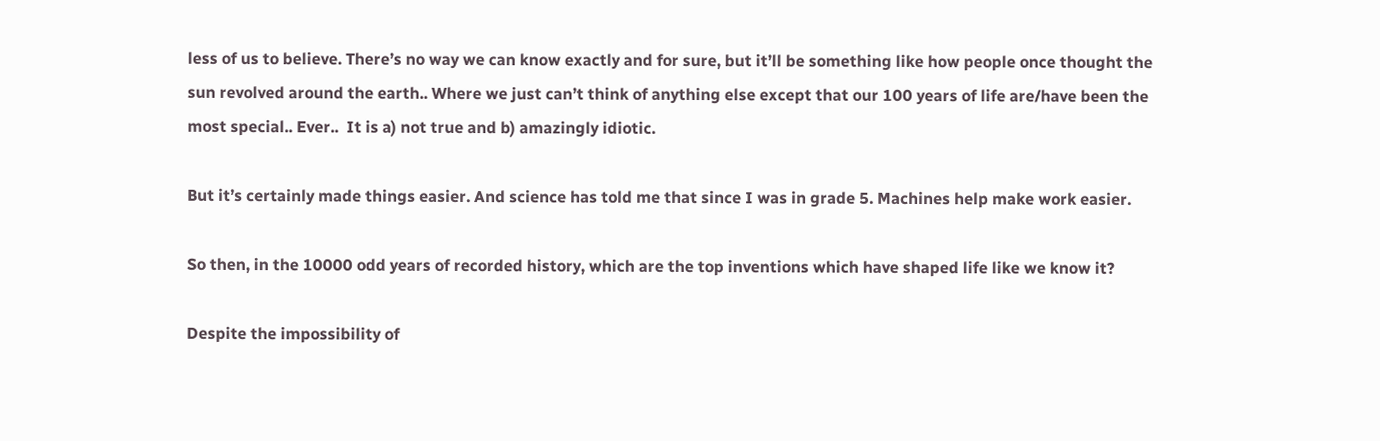less of us to believe. There’s no way we can know exactly and for sure, but it’ll be something like how people once thought the sun revolved around the earth.. Where we just can’t think of anything else except that our 100 years of life are/have been the most special.. Ever..  It is a) not true and b) amazingly idiotic.

But it’s certainly made things easier. And science has told me that since I was in grade 5. Machines help make work easier.

So then, in the 10000 odd years of recorded history, which are the top inventions which have shaped life like we know it?

Despite the impossibility of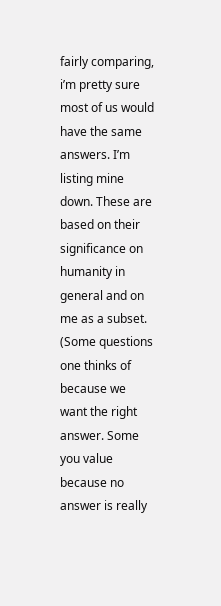fairly comparing, i’m pretty sure most of us would have the same answers. I’m listing mine down. These are based on their significance on humanity in general and on me as a subset. (Some questions one thinks of because we want the right answer. Some you value because no answer is really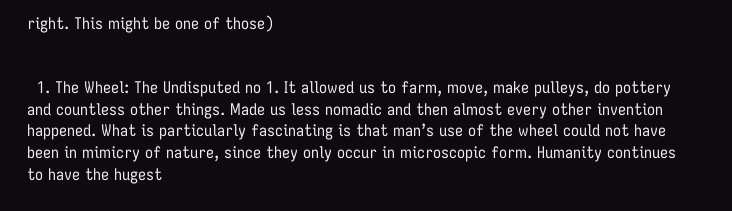right. This might be one of those)


  1. The Wheel: The Undisputed no 1. It allowed us to farm, move, make pulleys, do pottery and countless other things. Made us less nomadic and then almost every other invention happened. What is particularly fascinating is that man’s use of the wheel could not have been in mimicry of nature, since they only occur in microscopic form. Humanity continues to have the hugest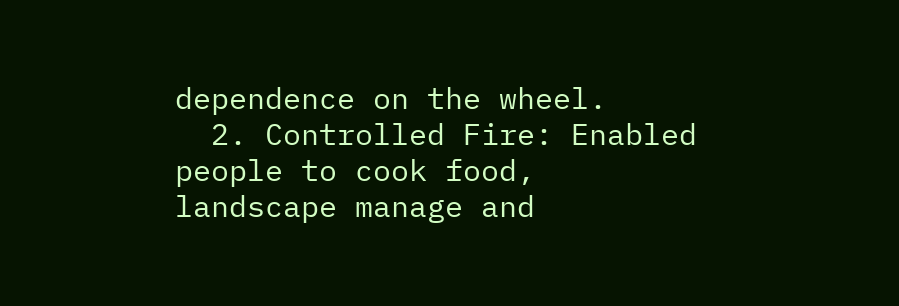dependence on the wheel.
  2. Controlled Fire: Enabled people to cook food, landscape manage and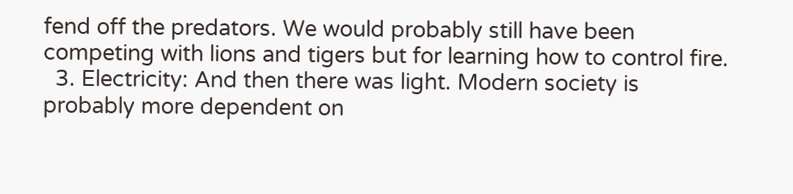fend off the predators. We would probably still have been competing with lions and tigers but for learning how to control fire.
  3. Electricity: And then there was light. Modern society is probably more dependent on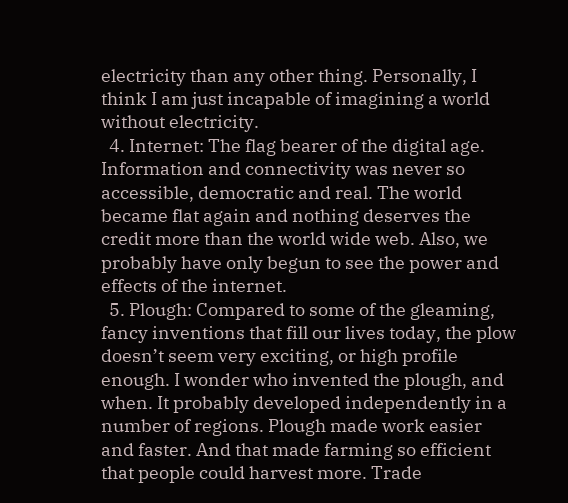electricity than any other thing. Personally, I think I am just incapable of imagining a world without electricity.
  4. Internet: The flag bearer of the digital age. Information and connectivity was never so accessible, democratic and real. The world became flat again and nothing deserves the credit more than the world wide web. Also, we probably have only begun to see the power and effects of the internet.
  5. Plough: Compared to some of the gleaming, fancy inventions that fill our lives today, the plow doesn’t seem very exciting, or high profile enough. I wonder who invented the plough, and when. It probably developed independently in a number of regions. Plough made work easier and faster. And that made farming so efficient that people could harvest more. Trade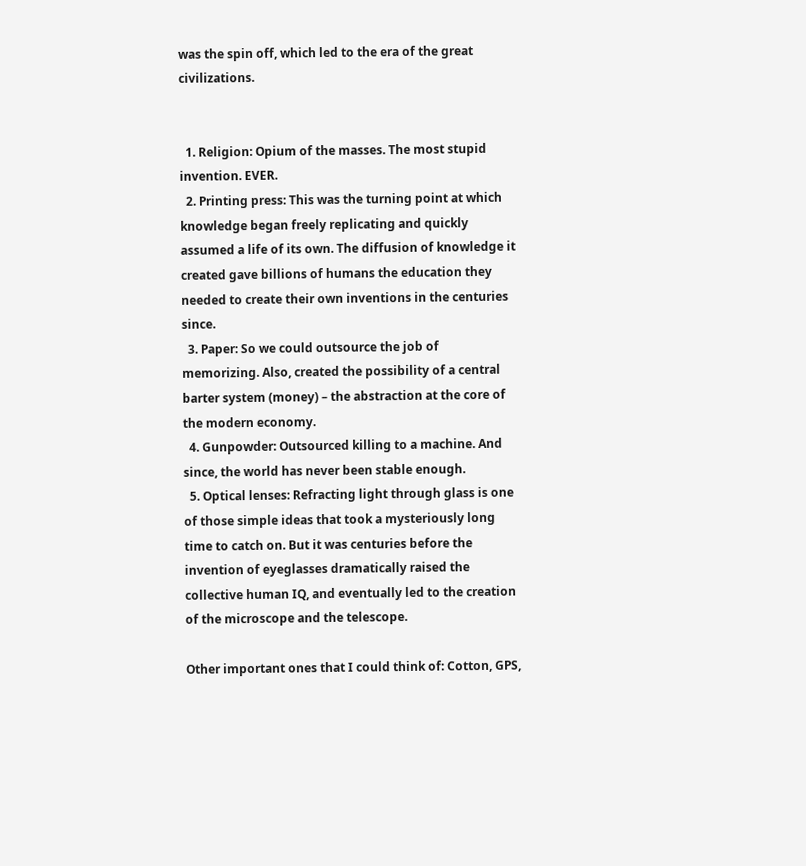was the spin off, which led to the era of the great civilizations.


  1. Religion: Opium of the masses. The most stupid invention. EVER.
  2. Printing press: This was the turning point at which knowledge began freely replicating and quickly assumed a life of its own. The diffusion of knowledge it created gave billions of humans the education they needed to create their own inventions in the centuries since.
  3. Paper: So we could outsource the job of memorizing. Also, created the possibility of a central barter system (money) – the abstraction at the core of the modern economy.
  4. Gunpowder: Outsourced killing to a machine. And since, the world has never been stable enough.
  5. Optical lenses: Refracting light through glass is one of those simple ideas that took a mysteriously long time to catch on. But it was centuries before the invention of eyeglasses dramatically raised the collective human IQ, and eventually led to the creation of the microscope and the telescope.

Other important ones that I could think of: Cotton, GPS,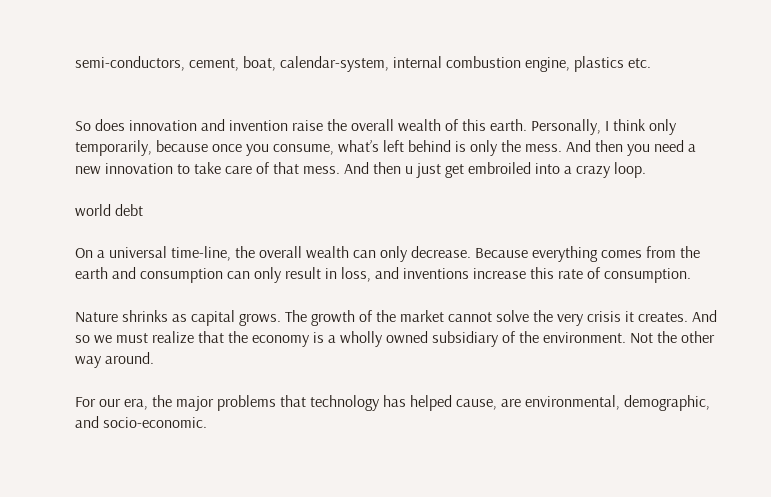semi-conductors, cement, boat, calendar-system, internal combustion engine, plastics etc.


So does innovation and invention raise the overall wealth of this earth. Personally, I think only temporarily, because once you consume, what’s left behind is only the mess. And then you need a new innovation to take care of that mess. And then u just get embroiled into a crazy loop.

world debt

On a universal time-line, the overall wealth can only decrease. Because everything comes from the earth and consumption can only result in loss, and inventions increase this rate of consumption.

Nature shrinks as capital grows. The growth of the market cannot solve the very crisis it creates. And so we must realize that the economy is a wholly owned subsidiary of the environment. Not the other way around.

For our era, the major problems that technology has helped cause, are environmental, demographic, and socio-economic.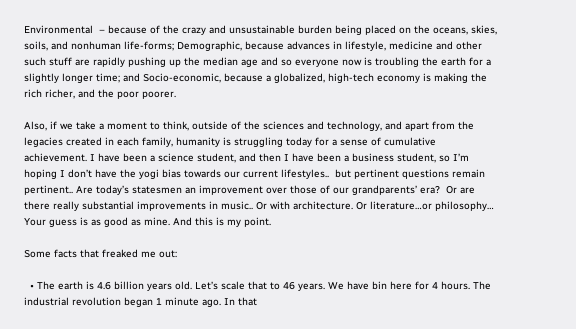Environmental  – because of the crazy and unsustainable burden being placed on the oceans, skies, soils, and nonhuman life-forms; Demographic, because advances in lifestyle, medicine and other such stuff are rapidly pushing up the median age and so everyone now is troubling the earth for a slightly longer time; and Socio-economic, because a globalized, high-tech economy is making the rich richer, and the poor poorer.

Also, if we take a moment to think, outside of the sciences and technology, and apart from the legacies created in each family, humanity is struggling today for a sense of cumulative achievement. I have been a science student, and then I have been a business student, so I’m hoping I don’t have the yogi bias towards our current lifestyles..  but pertinent questions remain pertinent.. Are today’s statesmen an improvement over those of our grandparents’ era?  Or are there really substantial improvements in music.. Or with architecture. Or literature…or philosophy… Your guess is as good as mine. And this is my point.

Some facts that freaked me out:

  • The earth is 4.6 billion years old. Let’s scale that to 46 years. We have bin here for 4 hours. The industrial revolution began 1 minute ago. In that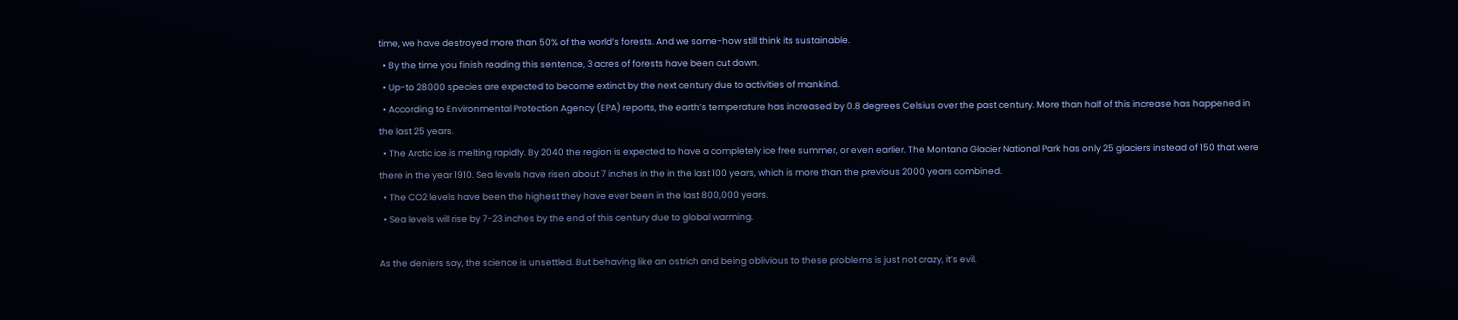time, we have destroyed more than 50% of the world’s forests. And we some-how still think its sustainable.
  • By the time you finish reading this sentence, 3 acres of forests have been cut down.
  • Up-to 28000 species are expected to become extinct by the next century due to activities of mankind.
  • According to Environmental Protection Agency (EPA) reports, the earth’s temperature has increased by 0.8 degrees Celsius over the past century. More than half of this increase has happened in the last 25 years.
  • The Arctic ice is melting rapidly. By 2040 the region is expected to have a completely ice free summer, or even earlier. The Montana Glacier National Park has only 25 glaciers instead of 150 that were there in the year 1910. Sea levels have risen about 7 inches in the in the last 100 years, which is more than the previous 2000 years combined.
  • The CO2 levels have been the highest they have ever been in the last 800,000 years.
  • Sea levels will rise by 7-23 inches by the end of this century due to global warming.

As the deniers say, the science is unsettled. But behaving like an ostrich and being oblivious to these problems is just not crazy, it’s evil.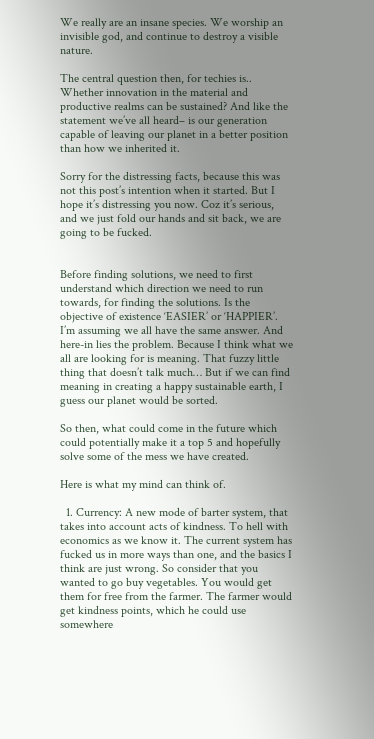We really are an insane species. We worship an invisible god, and continue to destroy a visible nature.

The central question then, for techies is.. Whether innovation in the material and productive realms can be sustained? And like the statement we’ve all heard– is our generation capable of leaving our planet in a better position than how we inherited it.

Sorry for the distressing facts, because this was not this post’s intention when it started. But I hope it’s distressing you now. Coz it’s serious, and we just fold our hands and sit back, we are going to be fucked.


Before finding solutions, we need to first understand which direction we need to run towards, for finding the solutions. Is the objective of existence ‘EASIER’ or ‘HAPPIER’. I’m assuming we all have the same answer. And here-in lies the problem. Because I think what we all are looking for is meaning. That fuzzy little thing that doesn’t talk much… But if we can find meaning in creating a happy sustainable earth, I guess our planet would be sorted.

So then, what could come in the future which could potentially make it a top 5 and hopefully solve some of the mess we have created.

Here is what my mind can think of.

  1. Currency: A new mode of barter system, that takes into account acts of kindness. To hell with economics as we know it. The current system has fucked us in more ways than one, and the basics I think are just wrong. So consider that you wanted to go buy vegetables. You would get them for free from the farmer. The farmer would get kindness points, which he could use somewhere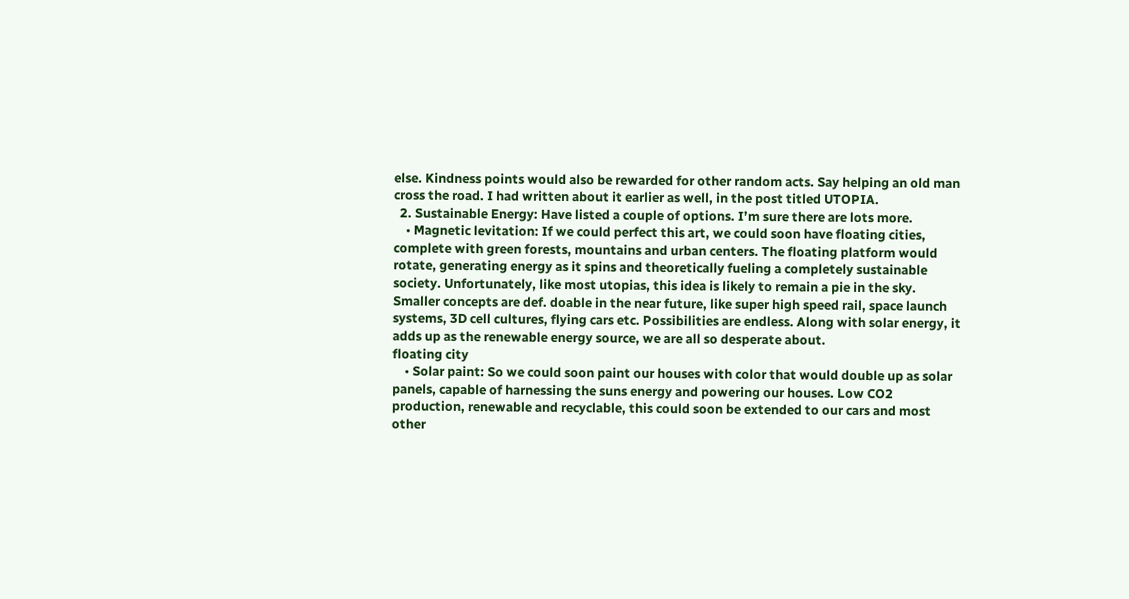else. Kindness points would also be rewarded for other random acts. Say helping an old man cross the road. I had written about it earlier as well, in the post titled UTOPIA.
  2. Sustainable Energy: Have listed a couple of options. I’m sure there are lots more.
    • Magnetic levitation: If we could perfect this art, we could soon have floating cities, complete with green forests, mountains and urban centers. The floating platform would rotate, generating energy as it spins and theoretically fueling a completely sustainable society. Unfortunately, like most utopias, this idea is likely to remain a pie in the sky. Smaller concepts are def. doable in the near future, like super high speed rail, space launch systems, 3D cell cultures, flying cars etc. Possibilities are endless. Along with solar energy, it adds up as the renewable energy source, we are all so desperate about.                                                            floating city
    • Solar paint: So we could soon paint our houses with color that would double up as solar panels, capable of harnessing the suns energy and powering our houses. Low CO2 production, renewable and recyclable, this could soon be extended to our cars and most other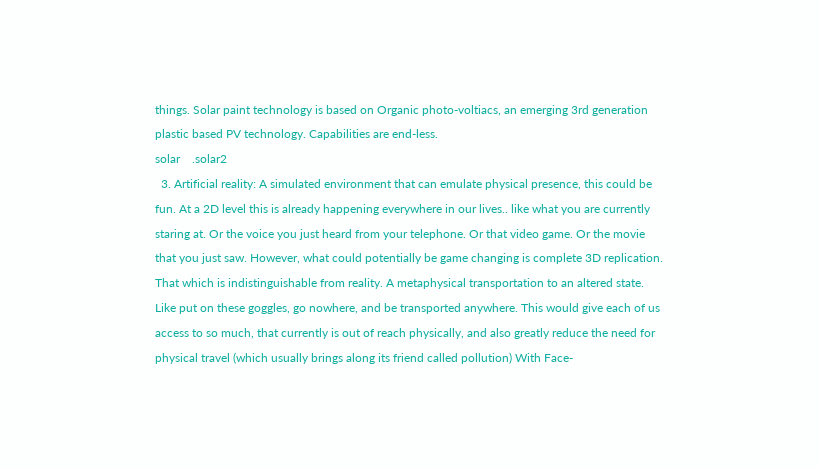things. Solar paint technology is based on Organic photo-voltiacs, an emerging 3rd generation plastic based PV technology. Capabilities are end-less.                                                                                                                                                                   solar    .solar2
  3. Artificial reality: A simulated environment that can emulate physical presence, this could be fun. At a 2D level this is already happening everywhere in our lives.. like what you are currently staring at. Or the voice you just heard from your telephone. Or that video game. Or the movie that you just saw. However, what could potentially be game changing is complete 3D replication. That which is indistinguishable from reality. A metaphysical transportation to an altered state. Like put on these goggles, go nowhere, and be transported anywhere. This would give each of us access to so much, that currently is out of reach physically, and also greatly reduce the need for physical travel (which usually brings along its friend called pollution) With Face-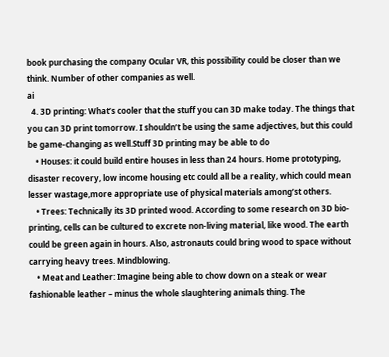book purchasing the company Ocular VR, this possibility could be closer than we think. Number of other companies as well.                                                                                                                                   ai
  4. 3D printing: What’s cooler that the stuff you can 3D make today. The things that you can 3D print tomorrow. I shouldn’t be using the same adjectives, but this could be game-changing as well.Stuff 3D printing may be able to do
    • Houses: it could build entire houses in less than 24 hours. Home prototyping, disaster recovery, low income housing etc could all be a reality, which could mean lesser wastage,more appropriate use of physical materials among’st others.
    • Trees: Technically its 3D printed wood. According to some research on 3D bio-printing, cells can be cultured to excrete non-living material, like wood. The earth could be green again in hours. Also, astronauts could bring wood to space without carrying heavy trees. Mindblowing.
    • Meat and Leather: Imagine being able to chow down on a steak or wear fashionable leather – minus the whole slaughtering animals thing. The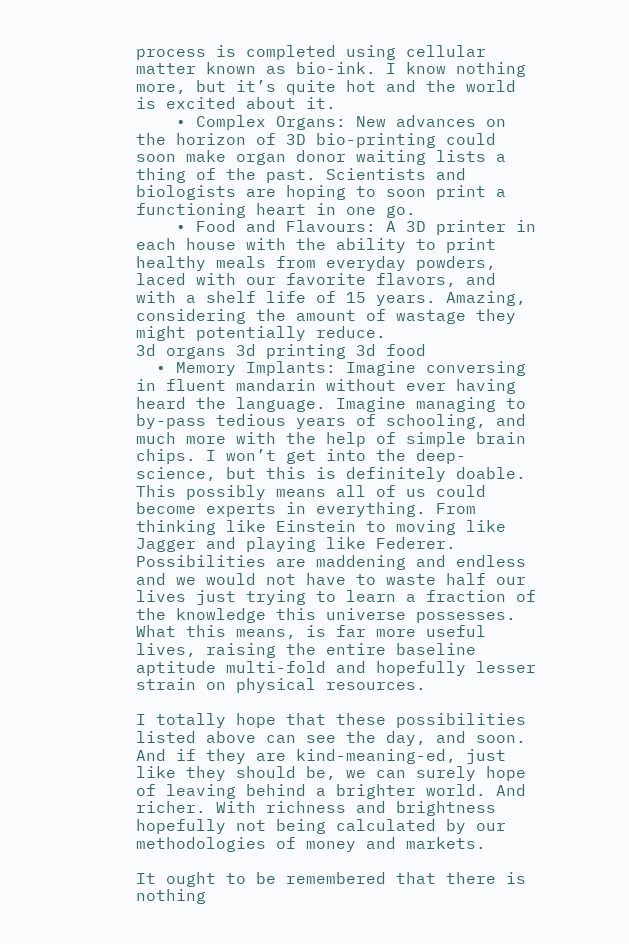process is completed using cellular matter known as bio-ink. I know nothing more, but it’s quite hot and the world is excited about it.
    • Complex Organs: New advances on the horizon of 3D bio-printing could soon make organ donor waiting lists a thing of the past. Scientists and biologists are hoping to soon print a functioning heart in one go.
    • Food and Flavours: A 3D printer in each house with the ability to print healthy meals from everyday powders, laced with our favorite flavors, and with a shelf life of 15 years. Amazing, considering the amount of wastage they might potentially reduce.                                                                     3d organs 3d printing 3d food
  • Memory Implants: Imagine conversing in fluent mandarin without ever having heard the language. Imagine managing to by-pass tedious years of schooling, and much more with the help of simple brain chips. I won’t get into the deep- science, but this is definitely doable. This possibly means all of us could become experts in everything. From thinking like Einstein to moving like Jagger and playing like Federer. Possibilities are maddening and endless and we would not have to waste half our lives just trying to learn a fraction of the knowledge this universe possesses. What this means, is far more useful lives, raising the entire baseline aptitude multi-fold and hopefully lesser strain on physical resources.

I totally hope that these possibilities listed above can see the day, and soon. And if they are kind-meaning-ed, just like they should be, we can surely hope of leaving behind a brighter world. And richer. With richness and brightness hopefully not being calculated by our methodologies of money and markets.

It ought to be remembered that there is nothing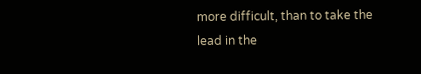more difficult, than to take the lead in the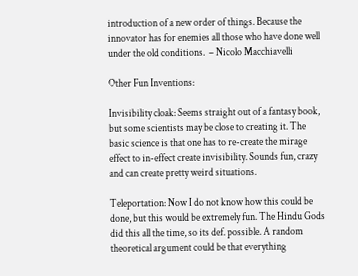introduction of a new order of things. Because the innovator has for enemies all those who have done well under the old conditions.  – Nicolo Macchiavelli

Other Fun Inventions:

Invisibility cloak: Seems straight out of a fantasy book, but some scientists may be close to creating it. The basic science is that one has to re-create the mirage effect to in-effect create invisibility. Sounds fun, crazy and can create pretty weird situations.

Teleportation: Now I do not know how this could be done, but this would be extremely fun. The Hindu Gods did this all the time, so its def. possible. A random theoretical argument could be that everything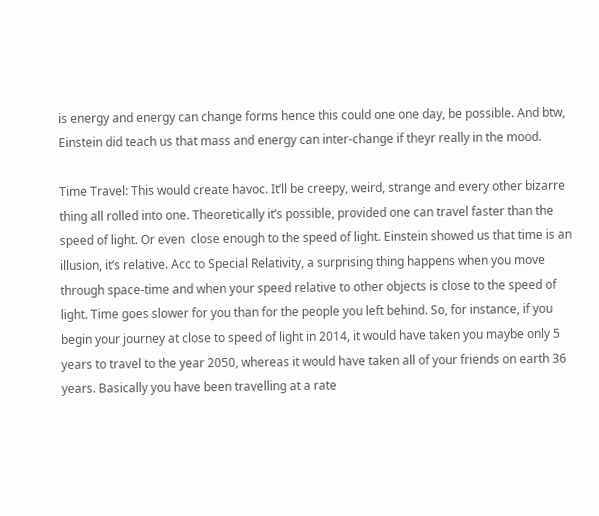is energy and energy can change forms hence this could one one day, be possible. And btw, Einstein did teach us that mass and energy can inter-change if theyr really in the mood.

Time Travel: This would create havoc. It’ll be creepy, weird, strange and every other bizarre thing all rolled into one. Theoretically it’s possible, provided one can travel faster than the speed of light. Or even  close enough to the speed of light. Einstein showed us that time is an illusion, it’s relative. Acc to Special Relativity, a surprising thing happens when you move through space-time and when your speed relative to other objects is close to the speed of light. Time goes slower for you than for the people you left behind. So, for instance, if you begin your journey at close to speed of light in 2014, it would have taken you maybe only 5 years to travel to the year 2050, whereas it would have taken all of your friends on earth 36 years. Basically you have been travelling at a rate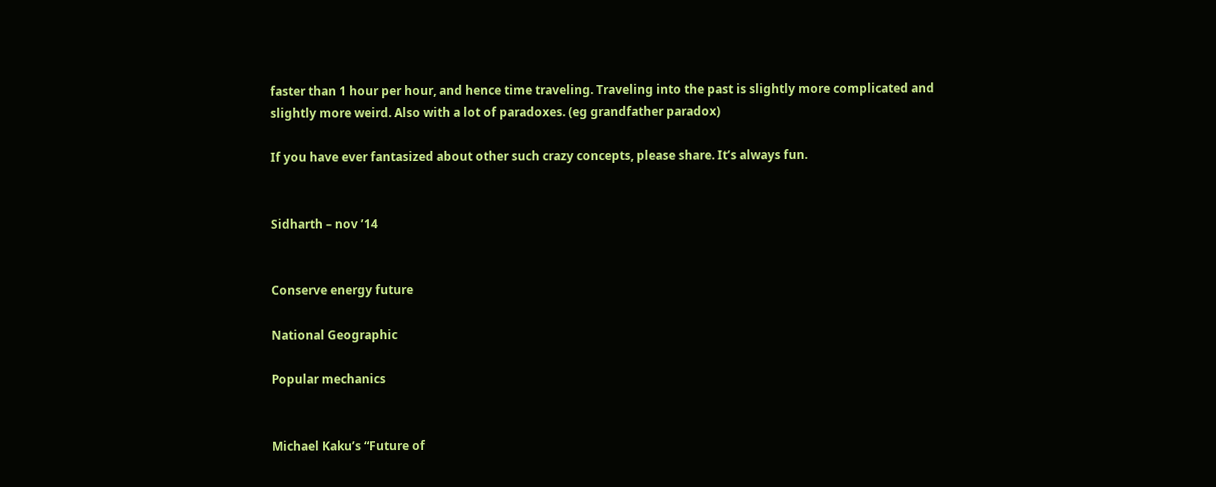faster than 1 hour per hour, and hence time traveling. Traveling into the past is slightly more complicated and slightly more weird. Also with a lot of paradoxes. (eg grandfather paradox)

If you have ever fantasized about other such crazy concepts, please share. It’s always fun.


Sidharth – nov ’14


Conserve energy future

National Geographic

Popular mechanics


Michael Kaku’s “Future of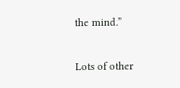the mind.”

Lots of other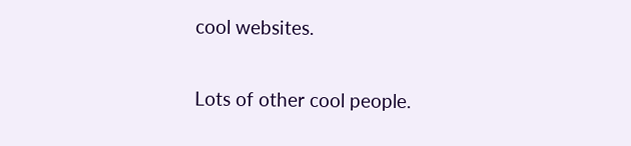cool websites.

Lots of other cool people.